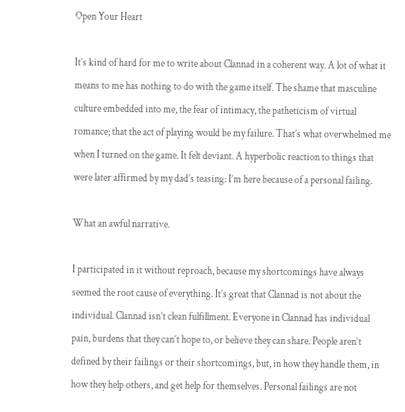Open Your Heart

It’s kind of hard for me to write about Clannad in a coherent way. A lot of what it means to me has nothing to do with the game itself. The shame that masculine culture embedded into me, the fear of intimacy, the patheticism of virtual romance; that the act of playing would be my failure. That’s what overwhelmed me when I turned on the game. It felt deviant. A hyperbolic reaction to things that were later affirmed by my dad’s teasing: I’m here because of a personal failing.

What an awful narrative.

I participated in it without reproach, because my shortcomings have always seemed the root cause of everything. It’s great that Clannad is not about the individual. Clannad isn’t clean fulfillment. Everyone in Clannad has individual pain, burdens that they can’t hope to, or believe they can share. People aren’t defined by their failings or their shortcomings, but, in how they handle them, in how they help others, and get help for themselves. Personal failings are not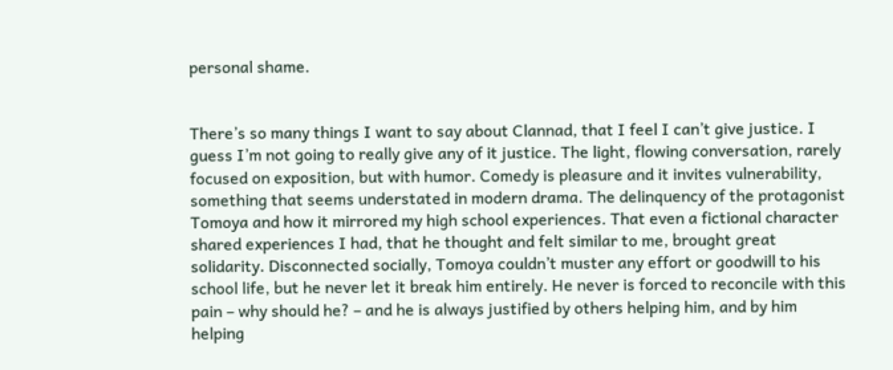personal shame.


There’s so many things I want to say about Clannad, that I feel I can’t give justice. I guess I’m not going to really give any of it justice. The light, flowing conversation, rarely focused on exposition, but with humor. Comedy is pleasure and it invites vulnerability, something that seems understated in modern drama. The delinquency of the protagonist Tomoya and how it mirrored my high school experiences. That even a fictional character shared experiences I had, that he thought and felt similar to me, brought great solidarity. Disconnected socially, Tomoya couldn’t muster any effort or goodwill to his school life, but he never let it break him entirely. He never is forced to reconcile with this pain – why should he? – and he is always justified by others helping him, and by him helping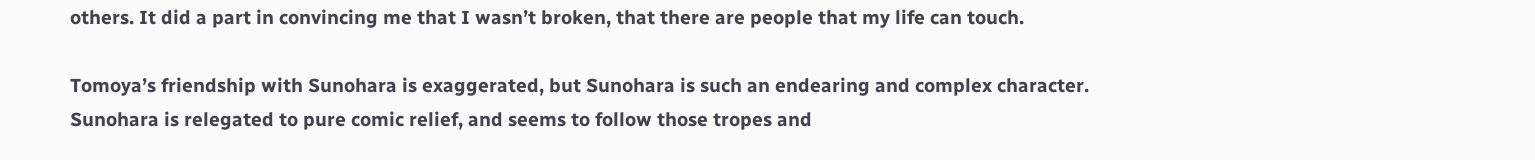others. It did a part in convincing me that I wasn’t broken, that there are people that my life can touch.

Tomoya’s friendship with Sunohara is exaggerated, but Sunohara is such an endearing and complex character. Sunohara is relegated to pure comic relief, and seems to follow those tropes and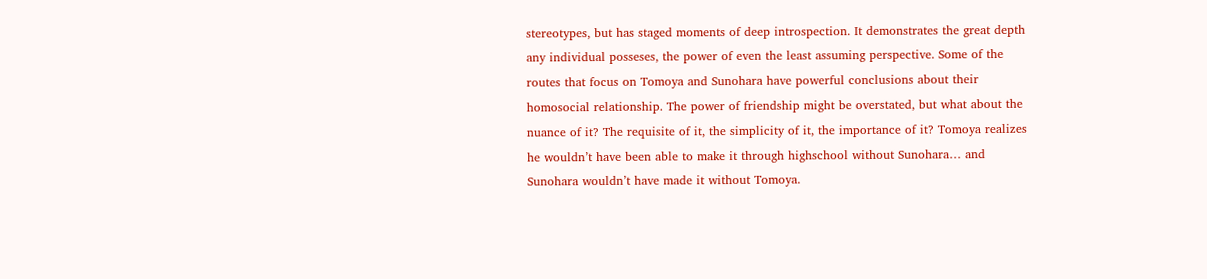stereotypes, but has staged moments of deep introspection. It demonstrates the great depth any individual posseses, the power of even the least assuming perspective. Some of the routes that focus on Tomoya and Sunohara have powerful conclusions about their homosocial relationship. The power of friendship might be overstated, but what about the nuance of it? The requisite of it, the simplicity of it, the importance of it? Tomoya realizes he wouldn’t have been able to make it through highschool without Sunohara… and Sunohara wouldn’t have made it without Tomoya.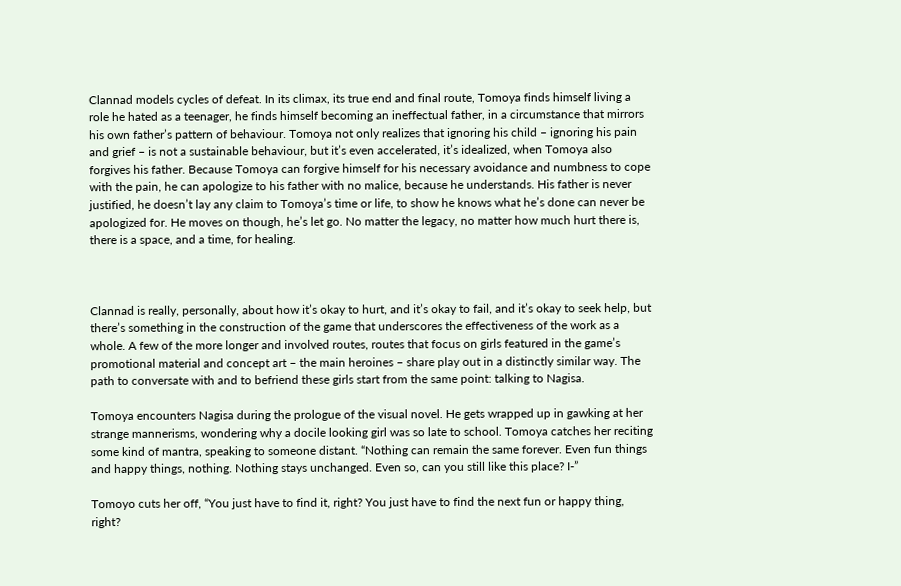Clannad models cycles of defeat. In its climax, its true end and final route, Tomoya finds himself living a role he hated as a teenager, he finds himself becoming an ineffectual father, in a circumstance that mirrors his own father’s pattern of behaviour. Tomoya not only realizes that ignoring his child – ignoring his pain and grief – is not a sustainable behaviour, but it’s even accelerated, it’s idealized, when Tomoya also forgives his father. Because Tomoya can forgive himself for his necessary avoidance and numbness to cope with the pain, he can apologize to his father with no malice, because he understands. His father is never justified, he doesn’t lay any claim to Tomoya’s time or life, to show he knows what he’s done can never be apologized for. He moves on though, he’s let go. No matter the legacy, no matter how much hurt there is, there is a space, and a time, for healing.



Clannad is really, personally, about how it’s okay to hurt, and it’s okay to fail, and it’s okay to seek help, but there’s something in the construction of the game that underscores the effectiveness of the work as a whole. A few of the more longer and involved routes, routes that focus on girls featured in the game’s promotional material and concept art – the main heroines – share play out in a distinctly similar way. The path to conversate with and to befriend these girls start from the same point: talking to Nagisa.

Tomoya encounters Nagisa during the prologue of the visual novel. He gets wrapped up in gawking at her strange mannerisms, wondering why a docile looking girl was so late to school. Tomoya catches her reciting some kind of mantra, speaking to someone distant. “Nothing can remain the same forever. Even fun things and happy things, nothing. Nothing stays unchanged. Even so, can you still like this place? I-”

Tomoyo cuts her off, “You just have to find it, right? You just have to find the next fun or happy thing, right?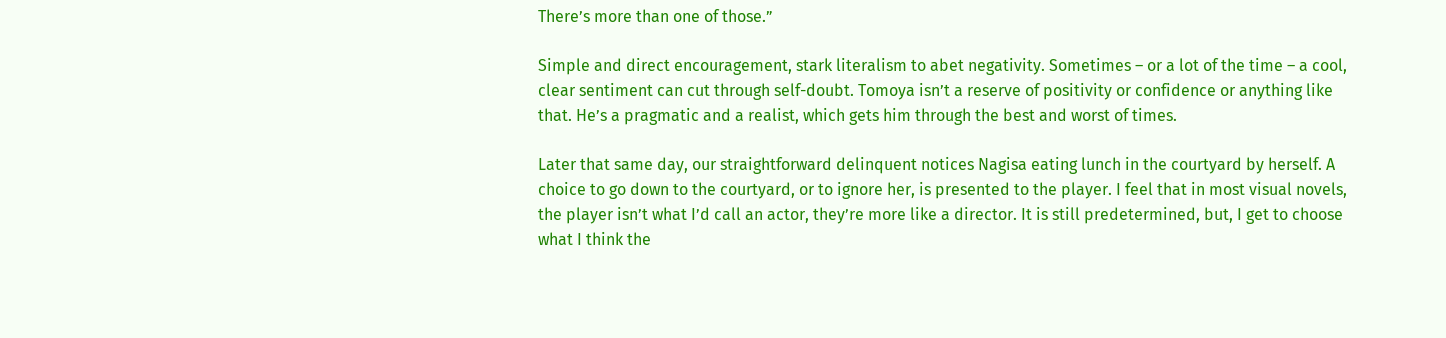There’s more than one of those.”

Simple and direct encouragement, stark literalism to abet negativity. Sometimes – or a lot of the time – a cool, clear sentiment can cut through self-doubt. Tomoya isn’t a reserve of positivity or confidence or anything like that. He’s a pragmatic and a realist, which gets him through the best and worst of times.

Later that same day, our straightforward delinquent notices Nagisa eating lunch in the courtyard by herself. A choice to go down to the courtyard, or to ignore her, is presented to the player. I feel that in most visual novels, the player isn’t what I’d call an actor, they’re more like a director. It is still predetermined, but, I get to choose what I think the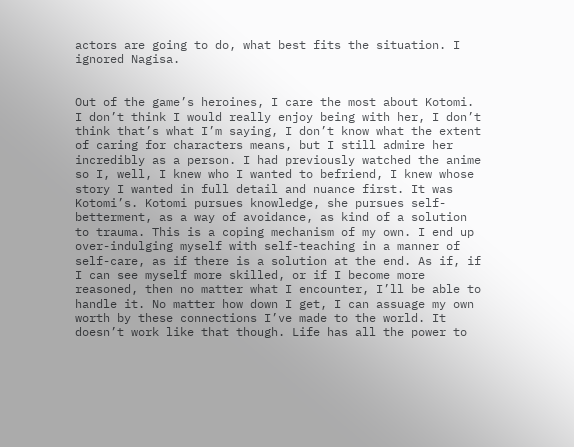actors are going to do, what best fits the situation. I ignored Nagisa.


Out of the game’s heroines, I care the most about Kotomi. I don’t think I would really enjoy being with her, I don’t think that’s what I’m saying, I don’t know what the extent of caring for characters means, but I still admire her incredibly as a person. I had previously watched the anime so I, well, I knew who I wanted to befriend, I knew whose story I wanted in full detail and nuance first. It was Kotomi’s. Kotomi pursues knowledge, she pursues self-betterment, as a way of avoidance, as kind of a solution to trauma. This is a coping mechanism of my own. I end up over-indulging myself with self-teaching in a manner of self-care, as if there is a solution at the end. As if, if I can see myself more skilled, or if I become more reasoned, then no matter what I encounter, I’ll be able to handle it. No matter how down I get, I can assuage my own worth by these connections I’ve made to the world. It doesn’t work like that though. Life has all the power to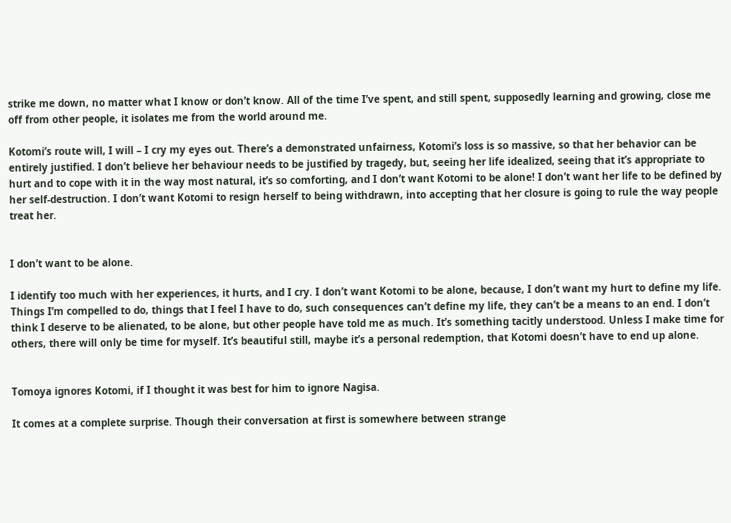strike me down, no matter what I know or don’t know. All of the time I’ve spent, and still spent, supposedly learning and growing, close me off from other people, it isolates me from the world around me.

Kotomi’s route will, I will – I cry my eyes out. There’s a demonstrated unfairness, Kotomi’s loss is so massive, so that her behavior can be entirely justified. I don’t believe her behaviour needs to be justified by tragedy, but, seeing her life idealized, seeing that it’s appropriate to hurt and to cope with it in the way most natural, it’s so comforting, and I don’t want Kotomi to be alone! I don’t want her life to be defined by her self-destruction. I don’t want Kotomi to resign herself to being withdrawn, into accepting that her closure is going to rule the way people treat her.


I don’t want to be alone.

I identify too much with her experiences, it hurts, and I cry. I don’t want Kotomi to be alone, because, I don’t want my hurt to define my life. Things I’m compelled to do, things that I feel I have to do, such consequences can’t define my life, they can’t be a means to an end. I don’t think I deserve to be alienated, to be alone, but other people have told me as much. It’s something tacitly understood. Unless I make time for others, there will only be time for myself. It’s beautiful still, maybe it’s a personal redemption, that Kotomi doesn’t have to end up alone.


Tomoya ignores Kotomi, if I thought it was best for him to ignore Nagisa.

It comes at a complete surprise. Though their conversation at first is somewhere between strange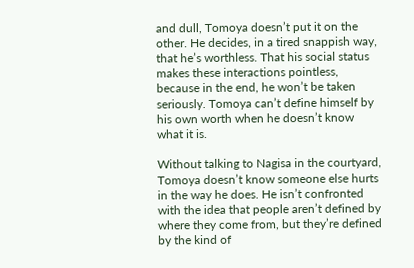and dull, Tomoya doesn’t put it on the other. He decides, in a tired snappish way, that he’s worthless. That his social status makes these interactions pointless, because in the end, he won’t be taken seriously. Tomoya can’t define himself by his own worth when he doesn’t know what it is.

Without talking to Nagisa in the courtyard, Tomoya doesn’t know someone else hurts in the way he does. He isn’t confronted with the idea that people aren’t defined by where they come from, but they’re defined by the kind of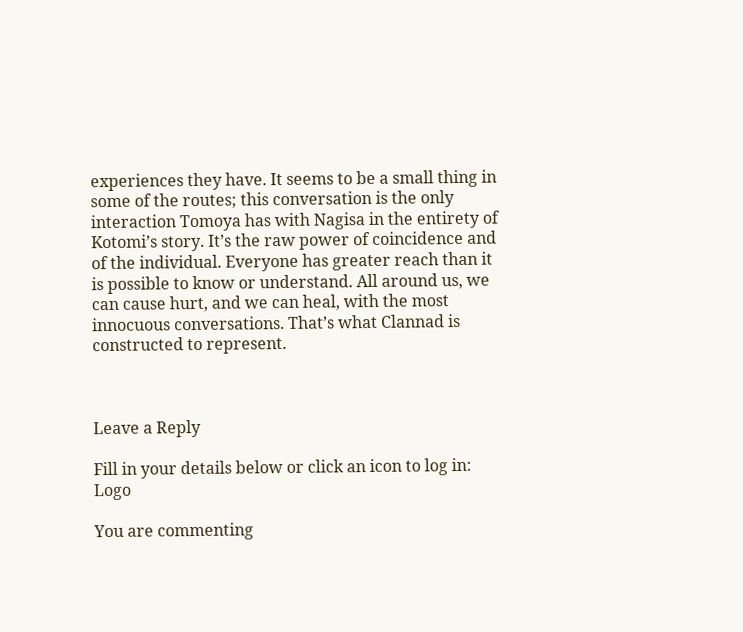experiences they have. It seems to be a small thing in some of the routes; this conversation is the only interaction Tomoya has with Nagisa in the entirety of Kotomi’s story. It’s the raw power of coincidence and of the individual. Everyone has greater reach than it is possible to know or understand. All around us, we can cause hurt, and we can heal, with the most innocuous conversations. That’s what Clannad is constructed to represent.



Leave a Reply

Fill in your details below or click an icon to log in: Logo

You are commenting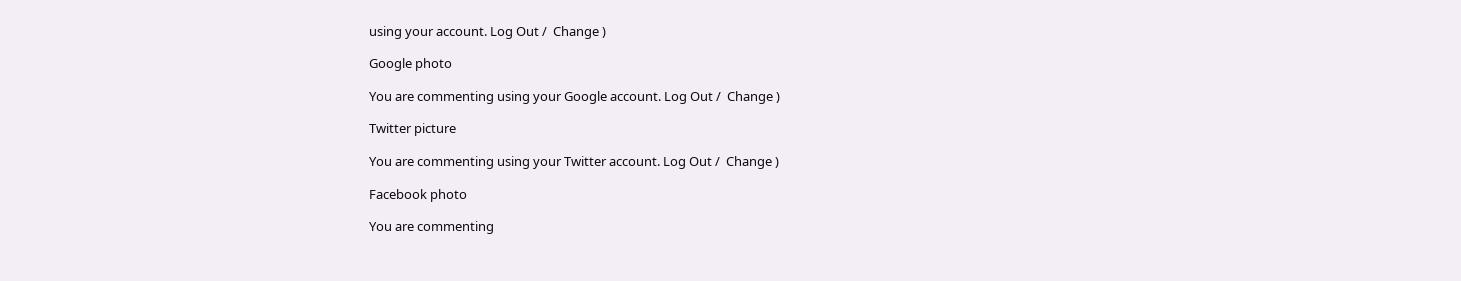using your account. Log Out /  Change )

Google photo

You are commenting using your Google account. Log Out /  Change )

Twitter picture

You are commenting using your Twitter account. Log Out /  Change )

Facebook photo

You are commenting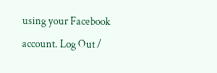using your Facebook account. Log Out /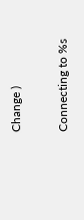Change )

Connecting to %s